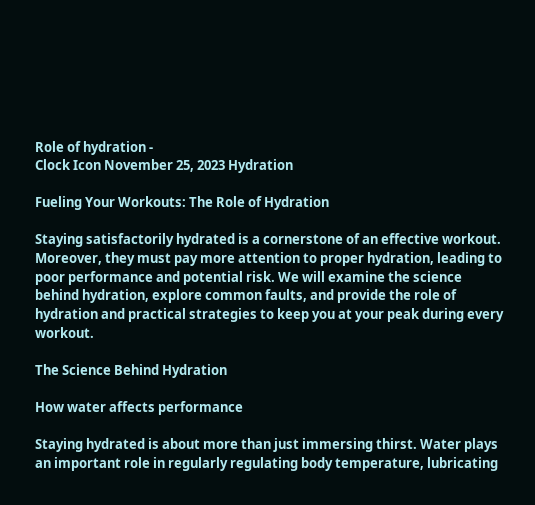Role of hydration -
Clock Icon November 25, 2023 Hydration

Fueling Your Workouts: The Role of Hydration

Staying satisfactorily hydrated is a cornerstone of an effective workout. Moreover, they must pay more attention to proper hydration, leading to poor performance and potential risk. We will examine the science behind hydration, explore common faults, and provide the role of hydration and practical strategies to keep you at your peak during every workout.

The Science Behind Hydration

How water affects performance

Staying hydrated is about more than just immersing thirst. Water plays an important role in regularly regulating body temperature, lubricating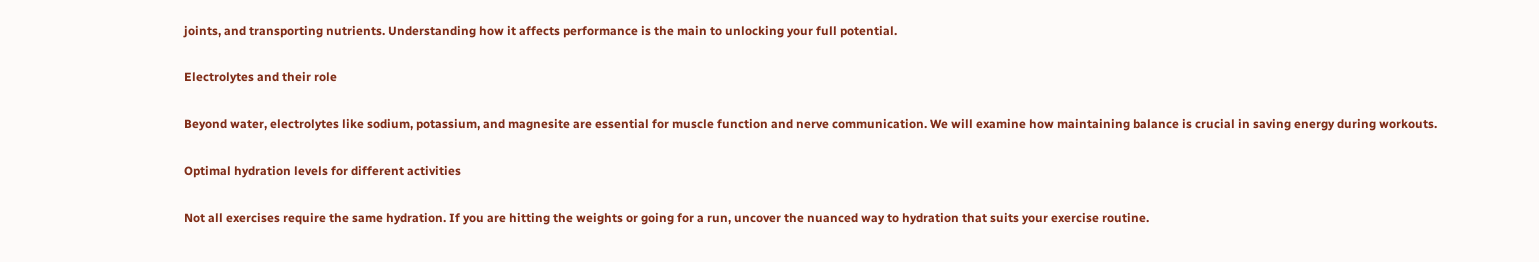joints, and transporting nutrients. Understanding how it affects performance is the main to unlocking your full potential.

Electrolytes and their role

Beyond water, electrolytes like sodium, potassium, and magnesite are essential for muscle function and nerve communication. We will examine how maintaining balance is crucial in saving energy during workouts.

Optimal hydration levels for different activities

Not all exercises require the same hydration. If you are hitting the weights or going for a run, uncover the nuanced way to hydration that suits your exercise routine.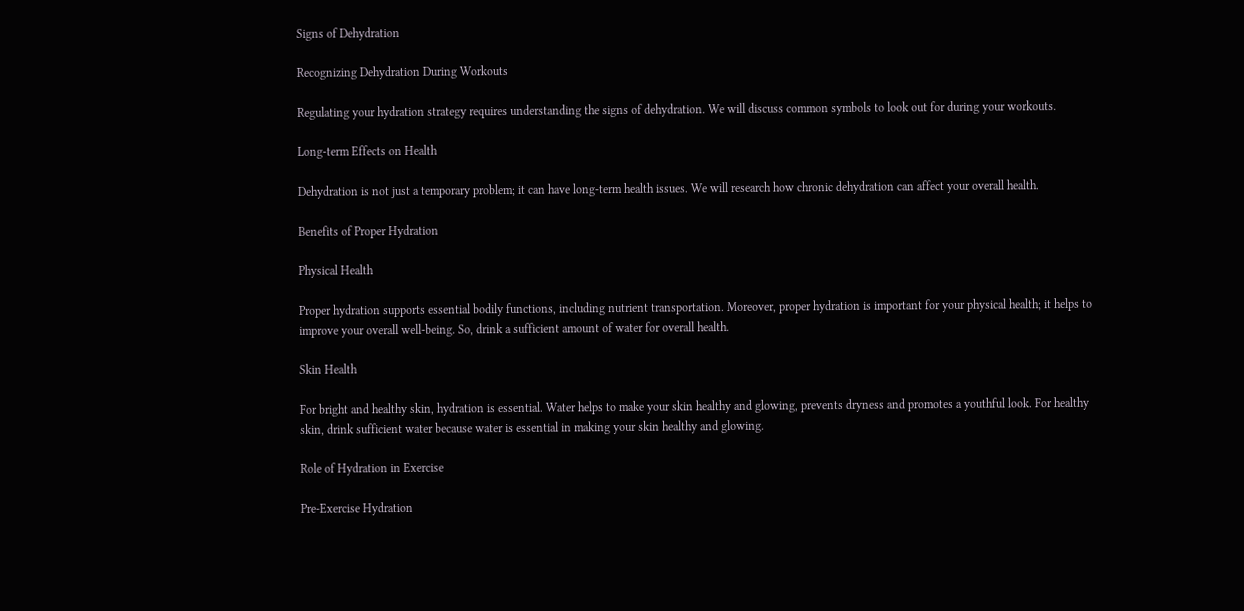Signs of Dehydration

Recognizing Dehydration During Workouts

Regulating your hydration strategy requires understanding the signs of dehydration. We will discuss common symbols to look out for during your workouts.

Long-term Effects on Health

Dehydration is not just a temporary problem; it can have long-term health issues. We will research how chronic dehydration can affect your overall health.

Benefits of Proper Hydration

Physical Health

Proper hydration supports essential bodily functions, including nutrient transportation. Moreover, proper hydration is important for your physical health; it helps to improve your overall well-being. So, drink a sufficient amount of water for overall health.

Skin Health

For bright and healthy skin, hydration is essential. Water helps to make your skin healthy and glowing, prevents dryness and promotes a youthful look. For healthy skin, drink sufficient water because water is essential in making your skin healthy and glowing.

Role of Hydration in Exercise

Pre-Exercise Hydration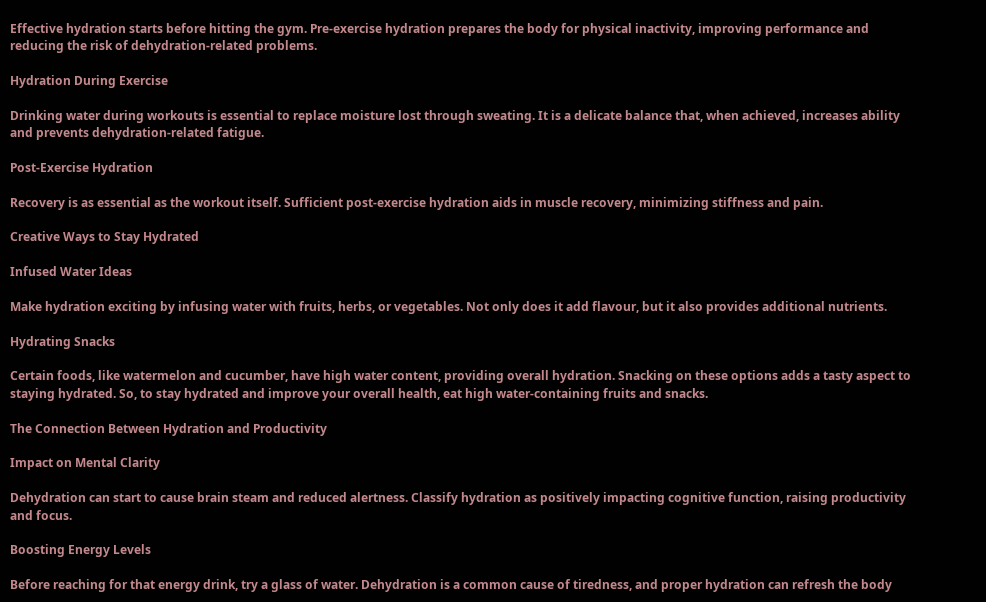Effective hydration starts before hitting the gym. Pre-exercise hydration prepares the body for physical inactivity, improving performance and reducing the risk of dehydration-related problems.

Hydration During Exercise

Drinking water during workouts is essential to replace moisture lost through sweating. It is a delicate balance that, when achieved, increases ability and prevents dehydration-related fatigue.

Post-Exercise Hydration

Recovery is as essential as the workout itself. Sufficient post-exercise hydration aids in muscle recovery, minimizing stiffness and pain.

Creative Ways to Stay Hydrated

Infused Water Ideas

Make hydration exciting by infusing water with fruits, herbs, or vegetables. Not only does it add flavour, but it also provides additional nutrients.

Hydrating Snacks

Certain foods, like watermelon and cucumber, have high water content, providing overall hydration. Snacking on these options adds a tasty aspect to staying hydrated. So, to stay hydrated and improve your overall health, eat high water-containing fruits and snacks.

The Connection Between Hydration and Productivity

Impact on Mental Clarity

Dehydration can start to cause brain steam and reduced alertness. Classify hydration as positively impacting cognitive function, raising productivity and focus.

Boosting Energy Levels

Before reaching for that energy drink, try a glass of water. Dehydration is a common cause of tiredness, and proper hydration can refresh the body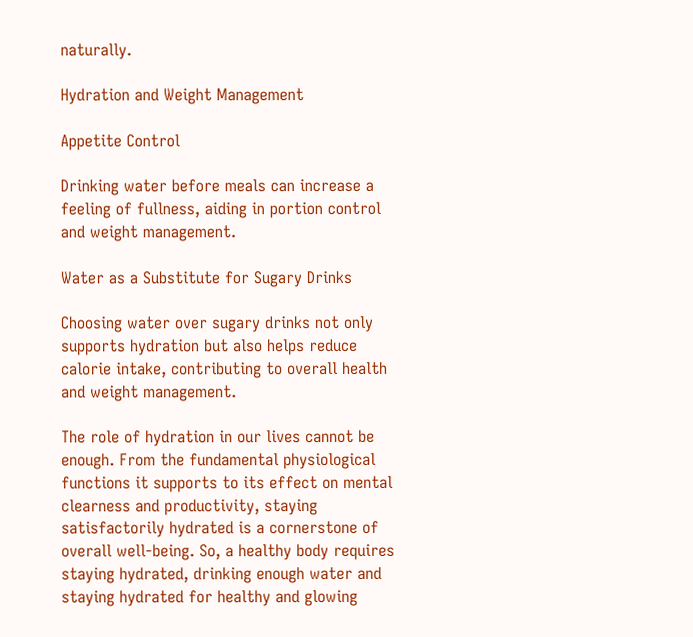naturally.

Hydration and Weight Management

Appetite Control

Drinking water before meals can increase a feeling of fullness, aiding in portion control and weight management.

Water as a Substitute for Sugary Drinks

Choosing water over sugary drinks not only supports hydration but also helps reduce calorie intake, contributing to overall health and weight management.

The role of hydration in our lives cannot be enough. From the fundamental physiological functions it supports to its effect on mental clearness and productivity, staying satisfactorily hydrated is a cornerstone of overall well-being. So, a healthy body requires staying hydrated, drinking enough water and staying hydrated for healthy and glowing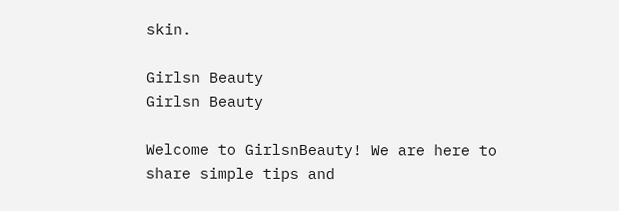skin.

Girlsn Beauty
Girlsn Beauty

Welcome to GirlsnBeauty! We are here to share simple tips and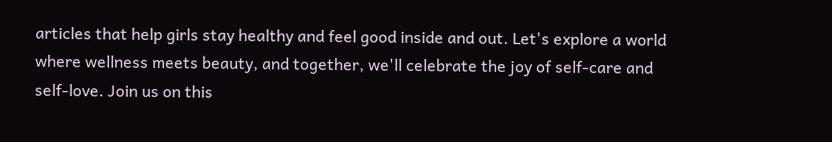articles that help girls stay healthy and feel good inside and out. Let's explore a world where wellness meets beauty, and together, we'll celebrate the joy of self-care and self-love. Join us on this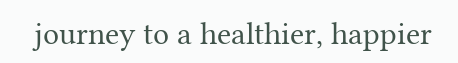journey to a healthier, happier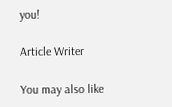you!

Article Writer

You may also like